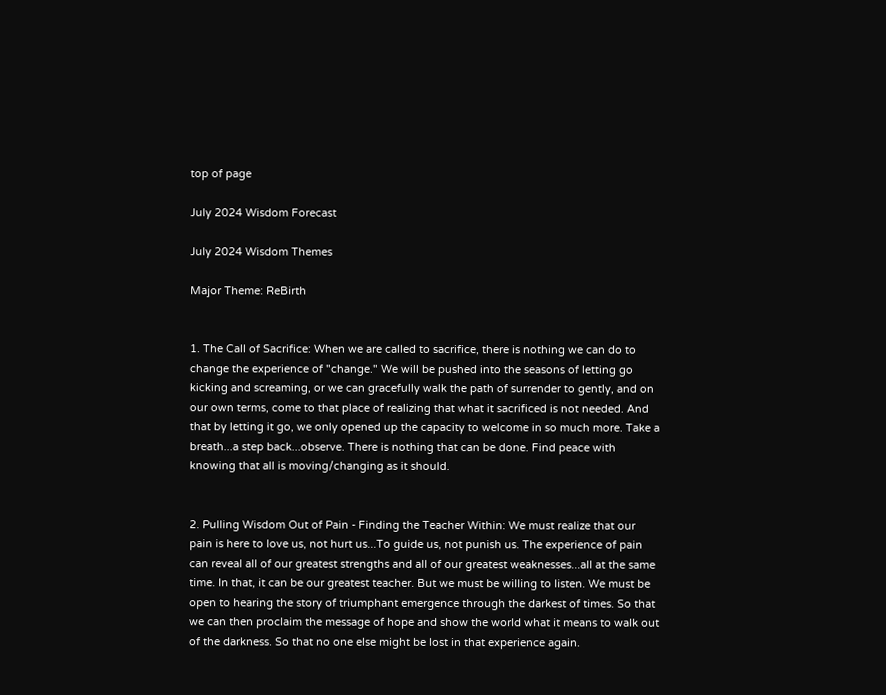top of page

July 2024 Wisdom Forecast

July 2024 Wisdom Themes

Major Theme: ReBirth


1. The Call of Sacrifice: When we are called to sacrifice, there is nothing we can do to change the experience of "change." We will be pushed into the seasons of letting go kicking and screaming, or we can gracefully walk the path of surrender to gently, and on our own terms, come to that place of realizing that what it sacrificed is not needed. And that by letting it go, we only opened up the capacity to welcome in so much more. Take a breath...a step back...observe. There is nothing that can be done. Find peace with knowing that all is moving/changing as it should.


2. Pulling Wisdom Out of Pain - Finding the Teacher Within: We must realize that our pain is here to love us, not hurt us...To guide us, not punish us. The experience of pain can reveal all of our greatest strengths and all of our greatest weaknesses...all at the same time. In that, it can be our greatest teacher. But we must be willing to listen. We must be open to hearing the story of triumphant emergence through the darkest of times. So that we can then proclaim the message of hope and show the world what it means to walk out of the darkness. So that no one else might be lost in that experience again.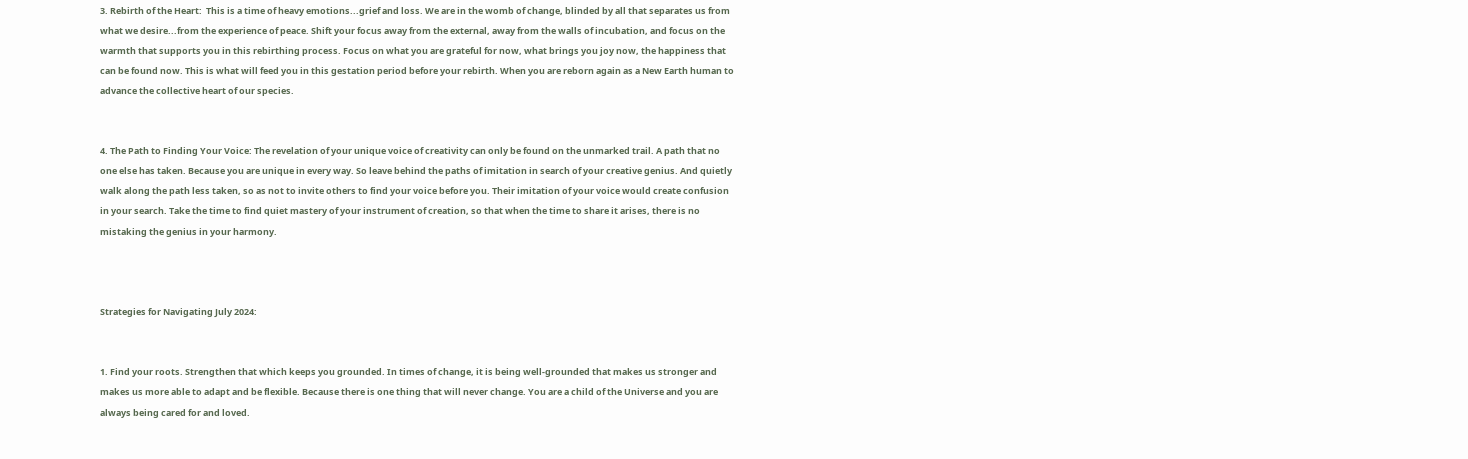3. Rebirth of the Heart:  This is a time of heavy emotions...grief and loss. We are in the womb of change, blinded by all that separates us from what we desire...from the experience of peace. Shift your focus away from the external, away from the walls of incubation, and focus on the warmth that supports you in this rebirthing process. Focus on what you are grateful for now, what brings you joy now, the happiness that can be found now. This is what will feed you in this gestation period before your rebirth. When you are reborn again as a New Earth human to advance the collective heart of our species.


4. The Path to Finding Your Voice: The revelation of your unique voice of creativity can only be found on the unmarked trail. A path that no one else has taken. Because you are unique in every way. So leave behind the paths of imitation in search of your creative genius. And quietly walk along the path less taken, so as not to invite others to find your voice before you. Their imitation of your voice would create confusion in your search. Take the time to find quiet mastery of your instrument of creation, so that when the time to share it arises, there is no mistaking the genius in your harmony.



Strategies for Navigating July 2024:


1. Find your roots. Strengthen that which keeps you grounded. In times of change, it is being well-grounded that makes us stronger and makes us more able to adapt and be flexible. Because there is one thing that will never change. You are a child of the Universe and you are always being cared for and loved.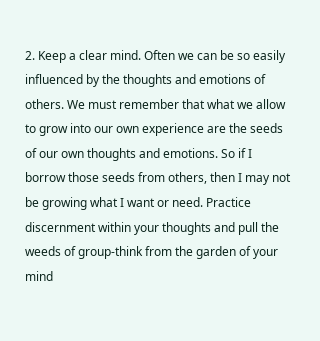2. Keep a clear mind. Often we can be so easily influenced by the thoughts and emotions of others. We must remember that what we allow to grow into our own experience are the seeds of our own thoughts and emotions. So if I borrow those seeds from others, then I may not be growing what I want or need. Practice discernment within your thoughts and pull the weeds of group-think from the garden of your mind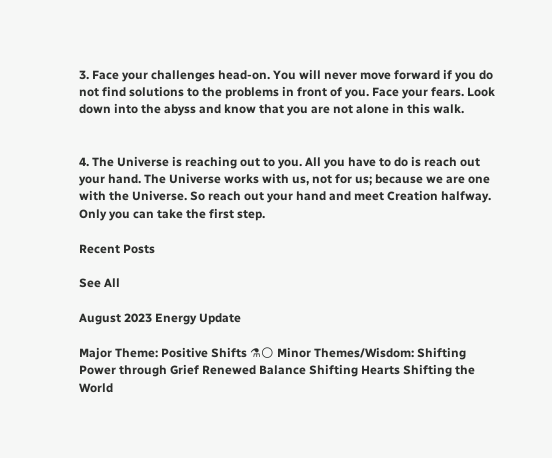3. Face your challenges head-on. You will never move forward if you do not find solutions to the problems in front of you. Face your fears. Look down into the abyss and know that you are not alone in this walk.


4. The Universe is reaching out to you. All you have to do is reach out your hand. The Universe works with us, not for us; because we are one with the Universe. So reach out your hand and meet Creation halfway. Only you can take the first step.

Recent Posts

See All

August 2023 Energy Update

Major Theme: Positive Shifts ⚗🌕 Minor Themes/Wisdom: Shifting Power through Grief Renewed Balance Shifting Hearts Shifting the World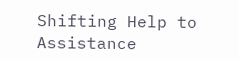Shifting Help to Assistance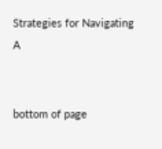Strategies for Navigating A


bottom of page